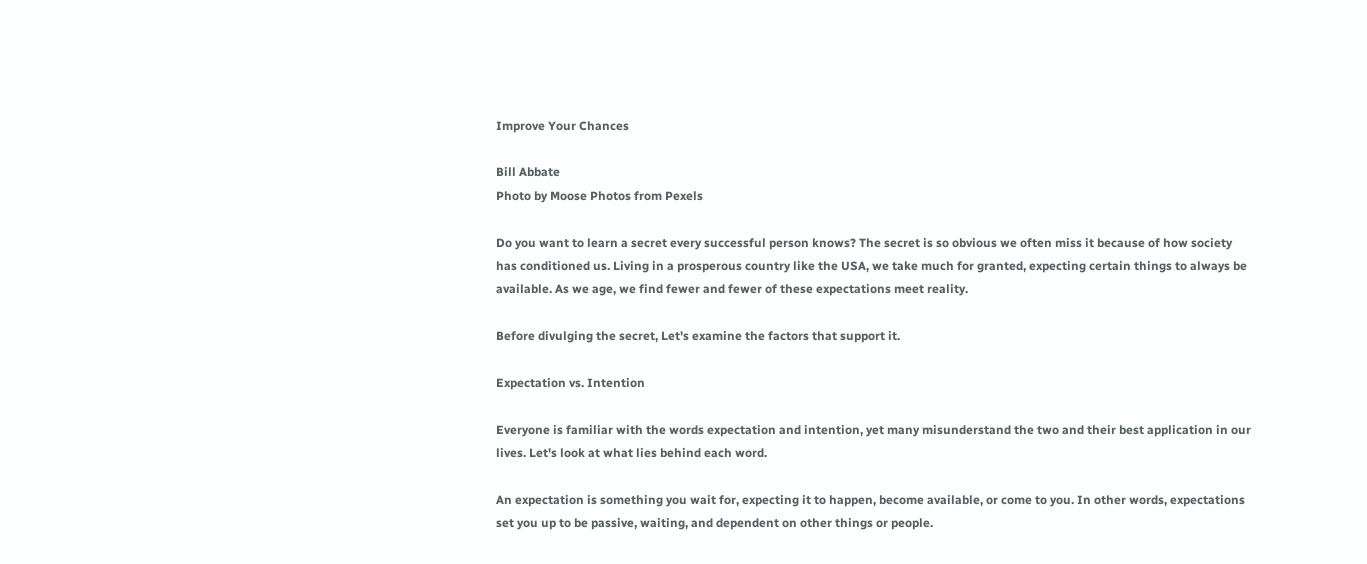Improve Your Chances

Bill Abbate
Photo by Moose Photos from Pexels

Do you want to learn a secret every successful person knows? The secret is so obvious we often miss it because of how society has conditioned us. Living in a prosperous country like the USA, we take much for granted, expecting certain things to always be available. As we age, we find fewer and fewer of these expectations meet reality.

Before divulging the secret, Let's examine the factors that support it.

Expectation vs. Intention

Everyone is familiar with the words expectation and intention, yet many misunderstand the two and their best application in our lives. Let's look at what lies behind each word.

An expectation is something you wait for, expecting it to happen, become available, or come to you. In other words, expectations set you up to be passive, waiting, and dependent on other things or people.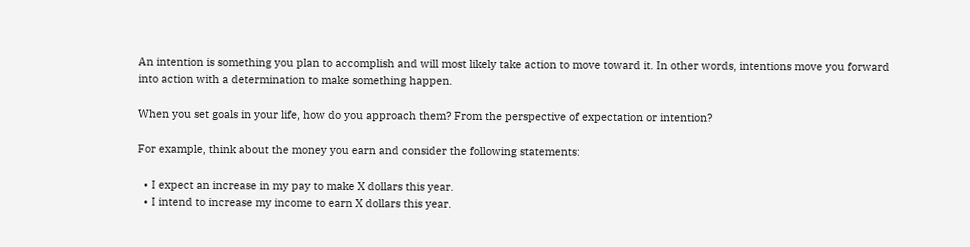An intention is something you plan to accomplish and will most likely take action to move toward it. In other words, intentions move you forward into action with a determination to make something happen.

When you set goals in your life, how do you approach them? From the perspective of expectation or intention?

For example, think about the money you earn and consider the following statements:

  • I expect an increase in my pay to make X dollars this year.
  • I intend to increase my income to earn X dollars this year.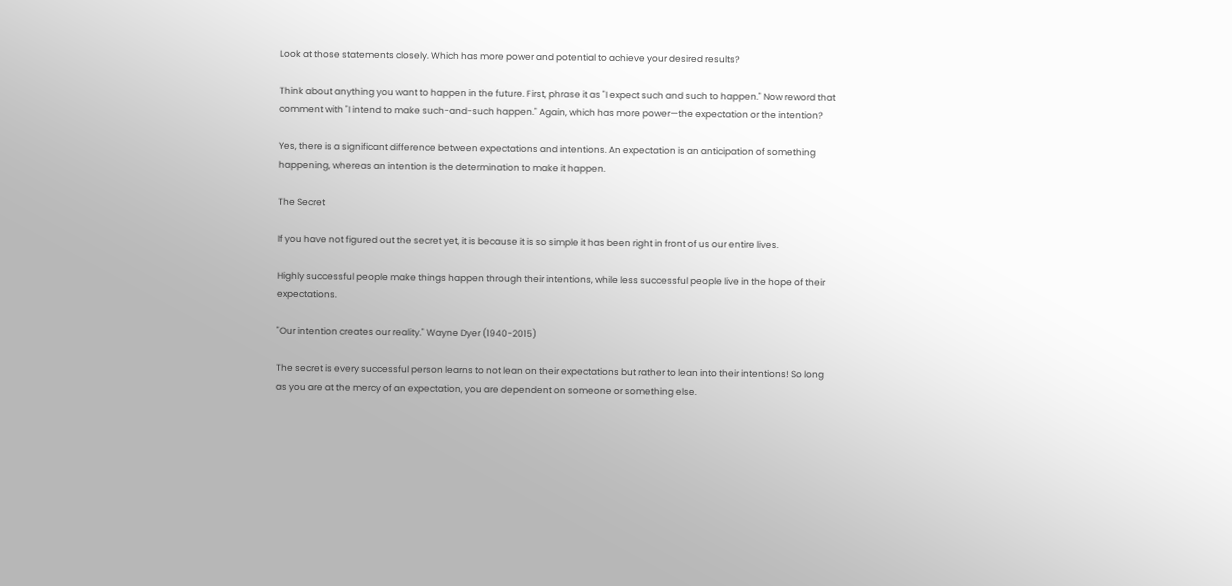Look at those statements closely. Which has more power and potential to achieve your desired results?

Think about anything you want to happen in the future. First, phrase it as "I expect such and such to happen." Now reword that comment with "I intend to make such-and-such happen." Again, which has more power—the expectation or the intention?

Yes, there is a significant difference between expectations and intentions. An expectation is an anticipation of something happening, whereas an intention is the determination to make it happen.

The Secret

If you have not figured out the secret yet, it is because it is so simple it has been right in front of us our entire lives.

Highly successful people make things happen through their intentions, while less successful people live in the hope of their expectations.

"Our intention creates our reality." Wayne Dyer (1940-2015)

The secret is every successful person learns to not lean on their expectations but rather to lean into their intentions! So long as you are at the mercy of an expectation, you are dependent on someone or something else.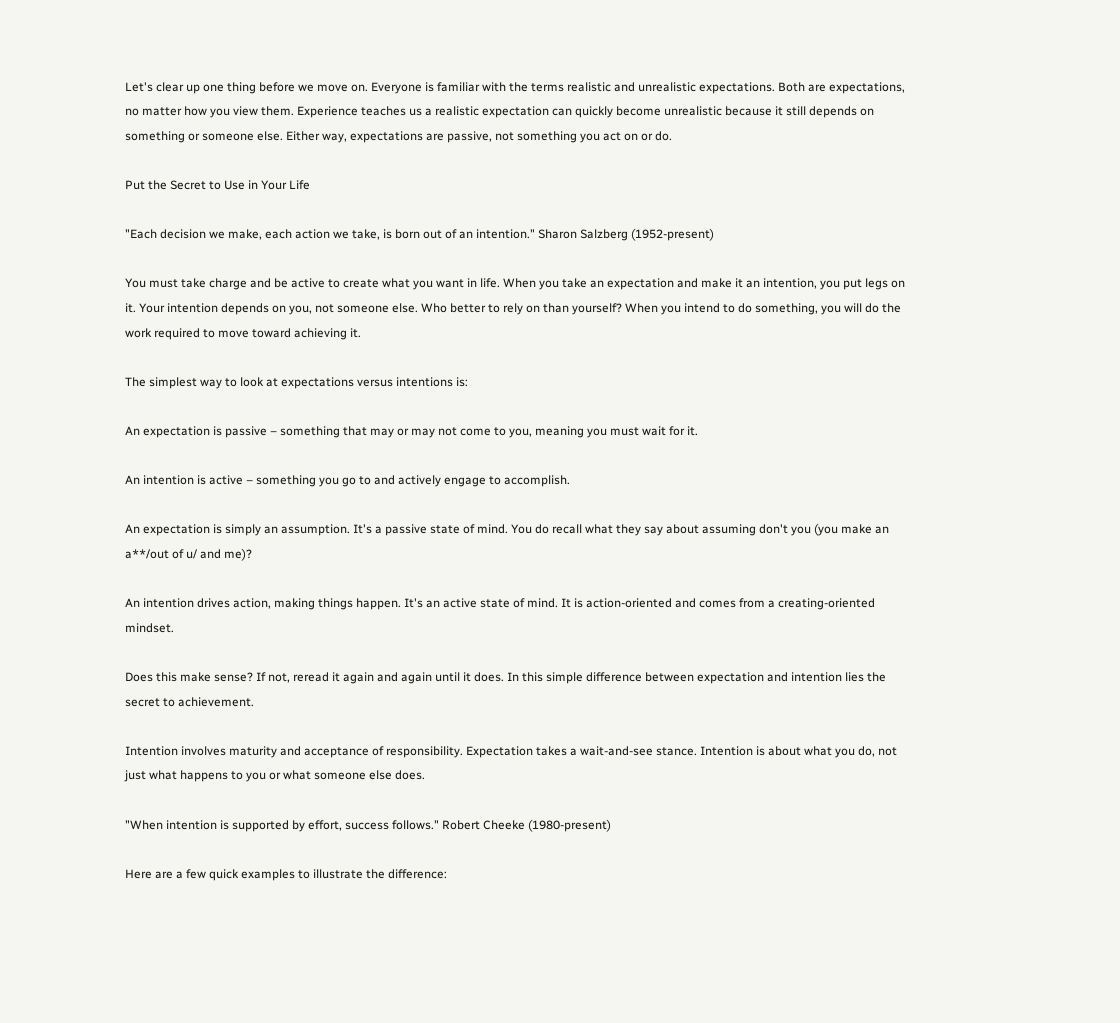Let's clear up one thing before we move on. Everyone is familiar with the terms realistic and unrealistic expectations. Both are expectations, no matter how you view them. Experience teaches us a realistic expectation can quickly become unrealistic because it still depends on something or someone else. Either way, expectations are passive, not something you act on or do.

Put the Secret to Use in Your Life

"Each decision we make, each action we take, is born out of an intention." Sharon Salzberg (1952-present)

You must take charge and be active to create what you want in life. When you take an expectation and make it an intention, you put legs on it. Your intention depends on you, not someone else. Who better to rely on than yourself? When you intend to do something, you will do the work required to move toward achieving it.

The simplest way to look at expectations versus intentions is:

An expectation is passive – something that may or may not come to you, meaning you must wait for it.

An intention is active – something you go to and actively engage to accomplish.

An expectation is simply an assumption. It's a passive state of mind. You do recall what they say about assuming don't you (you make an a**/out of u/ and me)?

An intention drives action, making things happen. It's an active state of mind. It is action-oriented and comes from a creating-oriented mindset.

Does this make sense? If not, reread it again and again until it does. In this simple difference between expectation and intention lies the secret to achievement.

Intention involves maturity and acceptance of responsibility. Expectation takes a wait-and-see stance. Intention is about what you do, not just what happens to you or what someone else does.

"When intention is supported by effort, success follows." Robert Cheeke (1980-present)

Here are a few quick examples to illustrate the difference: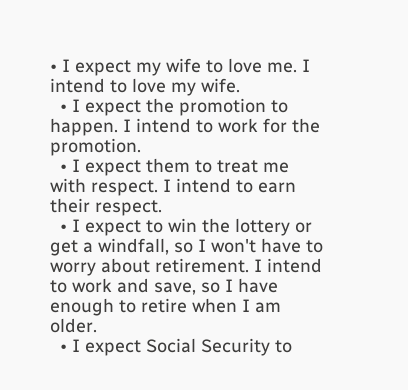• I expect my wife to love me. I intend to love my wife.
  • I expect the promotion to happen. I intend to work for the promotion.
  • I expect them to treat me with respect. I intend to earn their respect.
  • I expect to win the lottery or get a windfall, so I won't have to worry about retirement. I intend to work and save, so I have enough to retire when I am older.
  • I expect Social Security to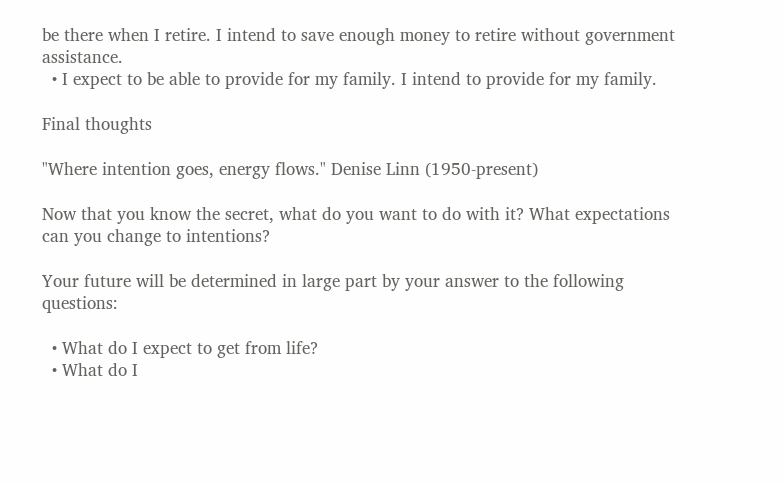be there when I retire. I intend to save enough money to retire without government assistance.
  • I expect to be able to provide for my family. I intend to provide for my family.

Final thoughts

"Where intention goes, energy flows." Denise Linn (1950-present)

Now that you know the secret, what do you want to do with it? What expectations can you change to intentions?

Your future will be determined in large part by your answer to the following questions:

  • What do I expect to get from life?
  • What do I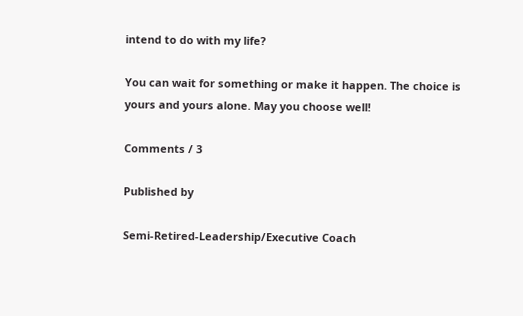intend to do with my life?

You can wait for something or make it happen. The choice is yours and yours alone. May you choose well!

Comments / 3

Published by

Semi-Retired-Leadership/Executive Coach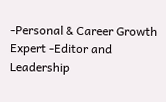-Personal & Career Growth Expert -Editor and Leadership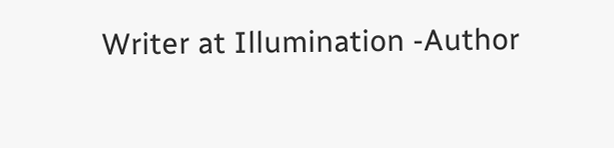Writer at Illumination -Author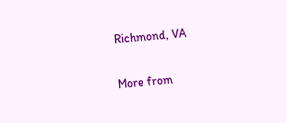Richmond, VA

More from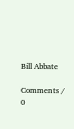Bill Abbate

Comments / 0